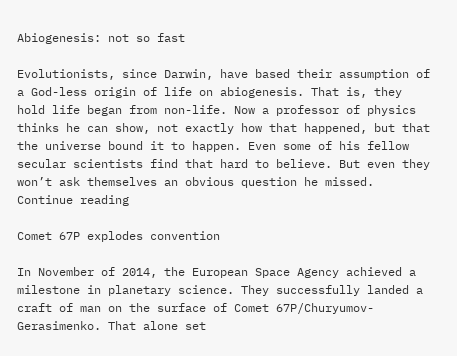Abiogenesis: not so fast

Evolutionists, since Darwin, have based their assumption of a God-less origin of life on abiogenesis. That is, they hold life began from non-life. Now a professor of physics thinks he can show, not exactly how that happened, but that the universe bound it to happen. Even some of his fellow secular scientists find that hard to believe. But even they won’t ask themselves an obvious question he missed. Continue reading

Comet 67P explodes convention

In November of 2014, the European Space Agency achieved a milestone in planetary science. They successfully landed a craft of man on the surface of Comet 67P/Churyumov-Gerasimenko. That alone set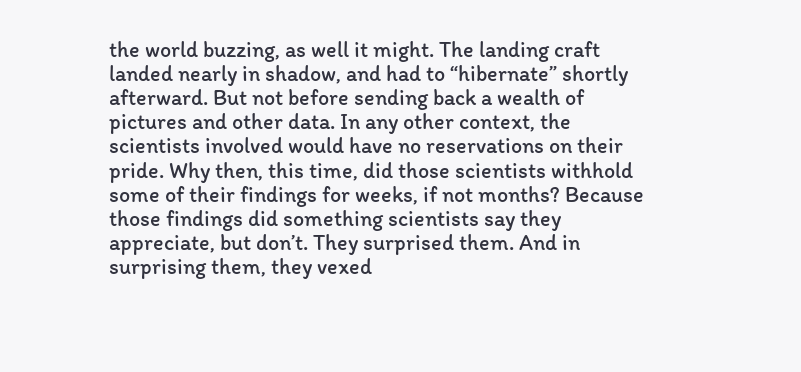the world buzzing, as well it might. The landing craft landed nearly in shadow, and had to “hibernate” shortly afterward. But not before sending back a wealth of pictures and other data. In any other context, the scientists involved would have no reservations on their pride. Why then, this time, did those scientists withhold some of their findings for weeks, if not months? Because those findings did something scientists say they appreciate, but don’t. They surprised them. And in surprising them, they vexed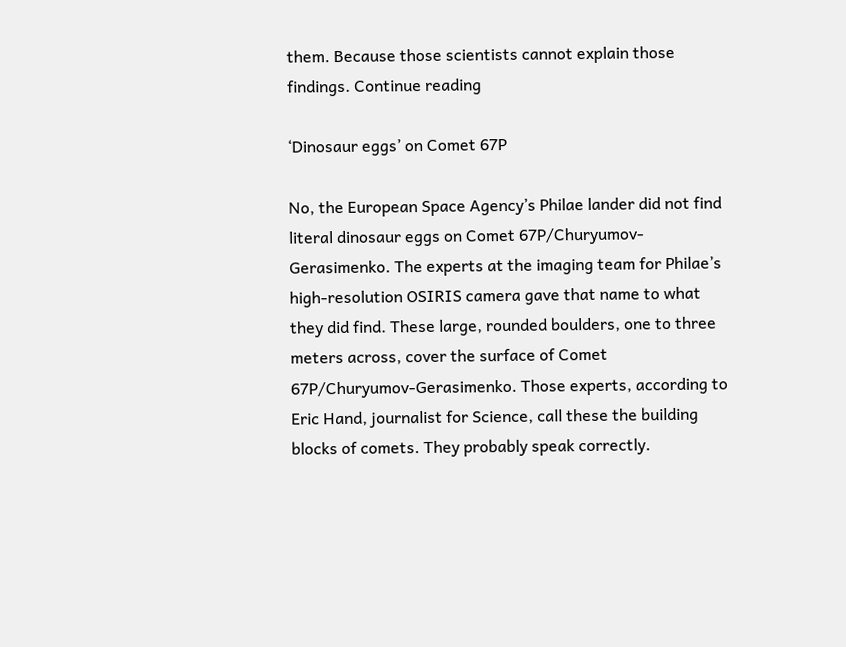them. Because those scientists cannot explain those findings. Continue reading

‘Dinosaur eggs’ on Comet 67P

No, the European Space Agency’s Philae lander did not find literal dinosaur eggs on Comet 67P/Churyumov-Gerasimenko. The experts at the imaging team for Philae’s high-resolution OSIRIS camera gave that name to what they did find. These large, rounded boulders, one to three meters across, cover the surface of Comet 67P/Churyumov-Gerasimenko. Those experts, according to Eric Hand, journalist for Science, call these the building blocks of comets. They probably speak correctly.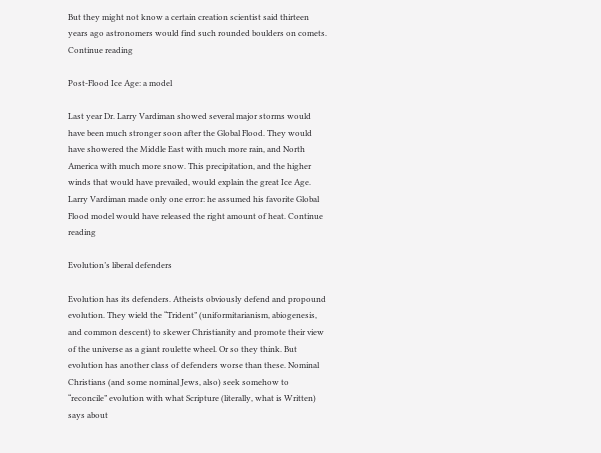But they might not know a certain creation scientist said thirteen years ago astronomers would find such rounded boulders on comets. Continue reading

Post-Flood Ice Age: a model

Last year Dr. Larry Vardiman showed several major storms would have been much stronger soon after the Global Flood. They would have showered the Middle East with much more rain, and North America with much more snow. This precipitation, and the higher winds that would have prevailed, would explain the great Ice Age. Larry Vardiman made only one error: he assumed his favorite Global Flood model would have released the right amount of heat. Continue reading

Evolution’s liberal defenders

Evolution has its defenders. Atheists obviously defend and propound evolution. They wield the “Trident” (uniformitarianism, abiogenesis, and common descent) to skewer Christianity and promote their view of the universe as a giant roulette wheel. Or so they think. But evolution has another class of defenders worse than these. Nominal Christians (and some nominal Jews, also) seek somehow to “reconcile” evolution with what Scripture (literally, what is Written) says about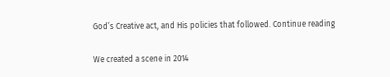God’s Creative act, and His policies that followed. Continue reading

We created a scene in 2014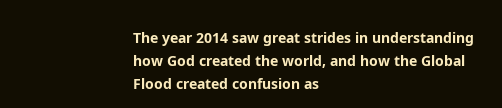The year 2014 saw great strides in understanding how God created the world, and how the Global Flood created confusion as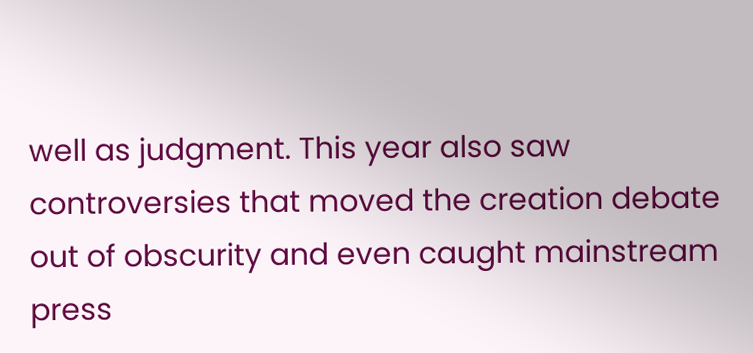well as judgment. This year also saw controversies that moved the creation debate out of obscurity and even caught mainstream press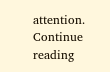attention. Continue reading